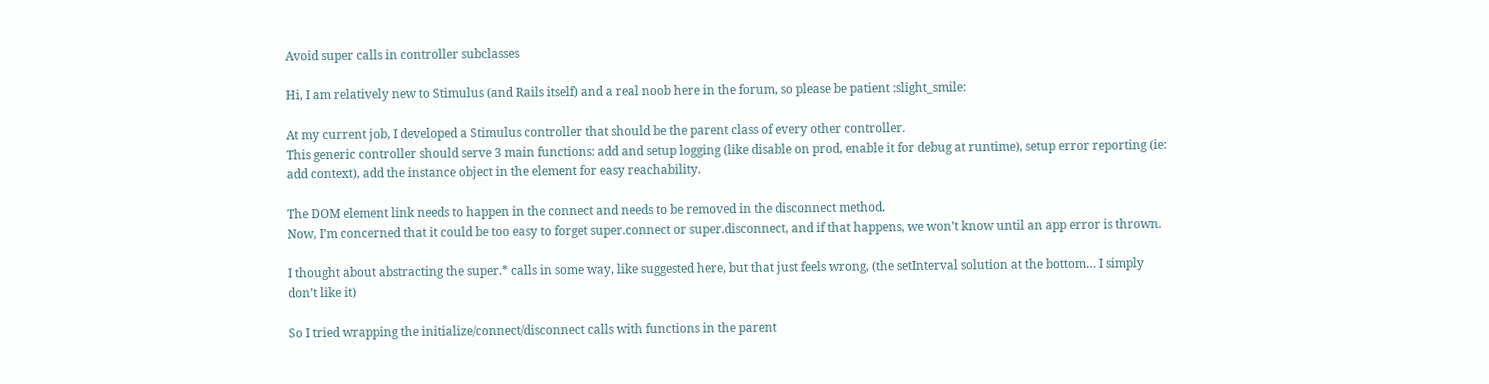Avoid super calls in controller subclasses

Hi, I am relatively new to Stimulus (and Rails itself) and a real noob here in the forum, so please be patient :slight_smile:

At my current job, I developed a Stimulus controller that should be the parent class of every other controller.
This generic controller should serve 3 main functions: add and setup logging (like disable on prod, enable it for debug at runtime), setup error reporting (ie: add context), add the instance object in the element for easy reachability.

The DOM element link needs to happen in the connect and needs to be removed in the disconnect method.
Now, I’m concerned that it could be too easy to forget super.connect or super.disconnect, and if that happens, we won’t know until an app error is thrown.

I thought about abstracting the super.* calls in some way, like suggested here, but that just feels wrong, (the setInterval solution at the bottom… I simply don’t like it)

So I tried wrapping the initialize/connect/disconnect calls with functions in the parent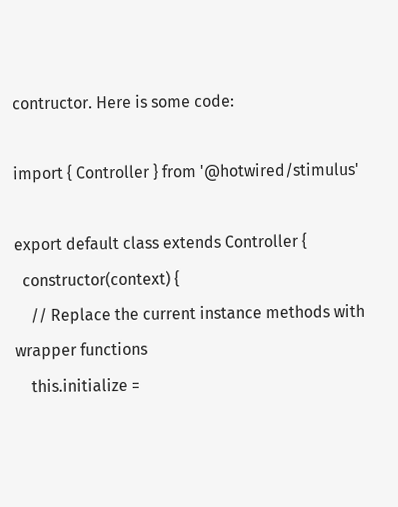contructor. Here is some code:

import { Controller } from '@hotwired/stimulus'

export default class extends Controller {
  constructor(context) {
    // Replace the current instance methods with wrapper functions
    this.initialize =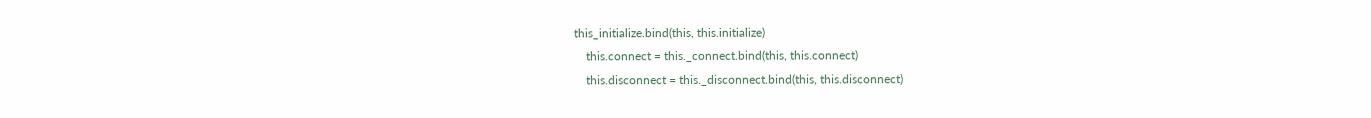this_initialize.bind(this, this.initialize)
    this.connect = this._connect.bind(this, this.connect)
    this.disconnect = this._disconnect.bind(this, this.disconnect)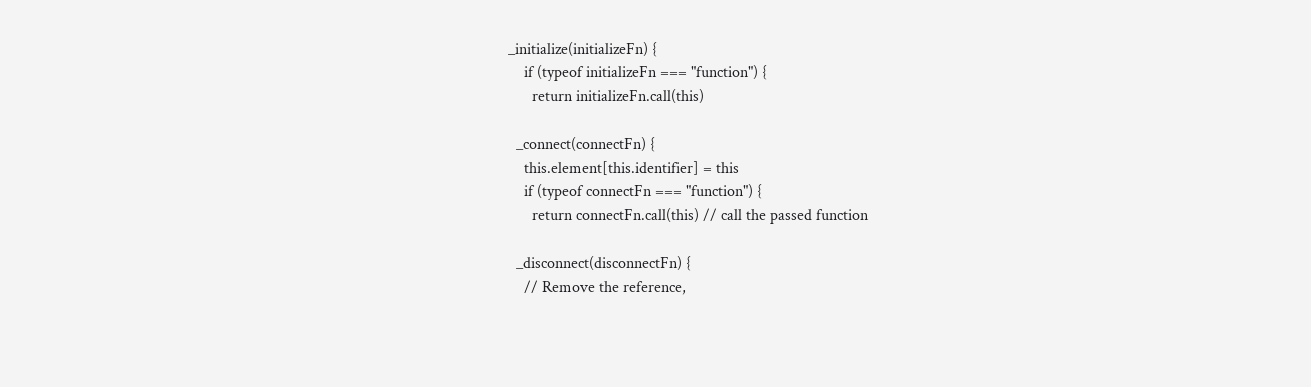_initialize(initializeFn) {
    if (typeof initializeFn === "function") {
      return initializeFn.call(this)

  _connect(connectFn) {
    this.element[this.identifier] = this
    if (typeof connectFn === "function") {
      return connectFn.call(this) // call the passed function

  _disconnect(disconnectFn) {
    // Remove the reference,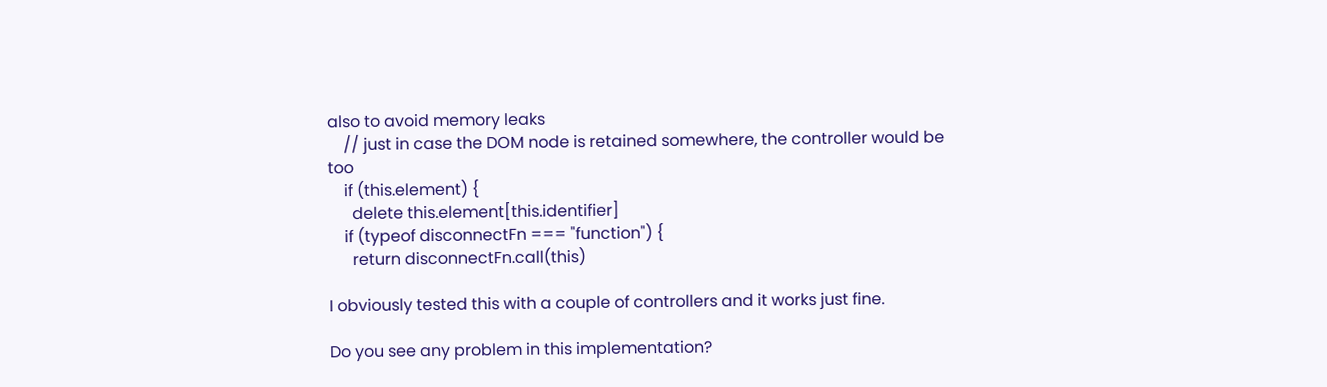also to avoid memory leaks
    // just in case the DOM node is retained somewhere, the controller would be too
    if (this.element) {
      delete this.element[this.identifier]
    if (typeof disconnectFn === "function") {
      return disconnectFn.call(this)

I obviously tested this with a couple of controllers and it works just fine.

Do you see any problem in this implementation?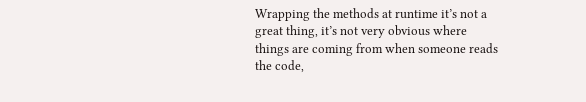Wrapping the methods at runtime it’s not a great thing, it’s not very obvious where things are coming from when someone reads the code,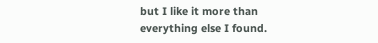but I like it more than everything else I found.